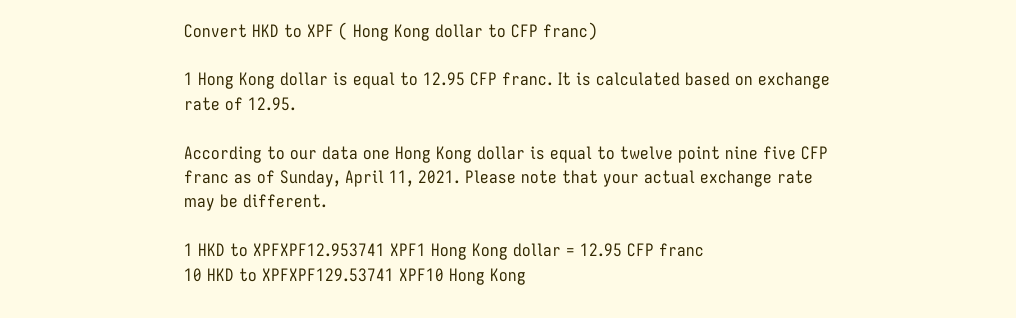Convert HKD to XPF ( Hong Kong dollar to CFP franc)

1 Hong Kong dollar is equal to 12.95 CFP franc. It is calculated based on exchange rate of 12.95.

According to our data one Hong Kong dollar is equal to twelve point nine five CFP franc as of Sunday, April 11, 2021. Please note that your actual exchange rate may be different.

1 HKD to XPFXPF12.953741 XPF1 Hong Kong dollar = 12.95 CFP franc
10 HKD to XPFXPF129.53741 XPF10 Hong Kong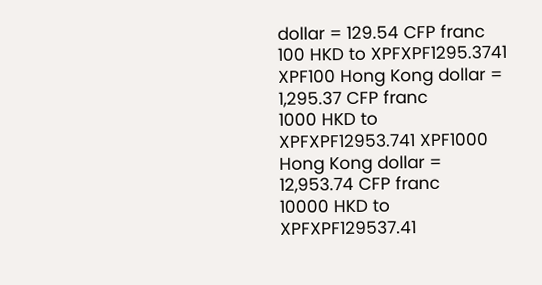dollar = 129.54 CFP franc
100 HKD to XPFXPF1295.3741 XPF100 Hong Kong dollar = 1,295.37 CFP franc
1000 HKD to XPFXPF12953.741 XPF1000 Hong Kong dollar = 12,953.74 CFP franc
10000 HKD to XPFXPF129537.41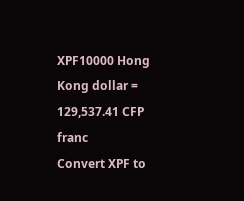XPF10000 Hong Kong dollar = 129,537.41 CFP franc
Convert XPF to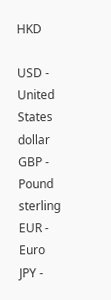HKD

USD - United States dollar
GBP - Pound sterling
EUR - Euro
JPY -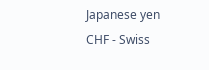Japanese yen
CHF - Swiss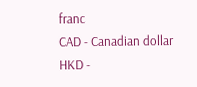franc
CAD - Canadian dollar
HKD -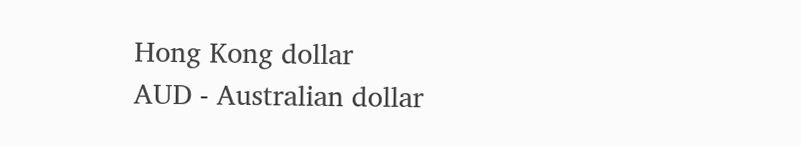Hong Kong dollar
AUD - Australian dollar